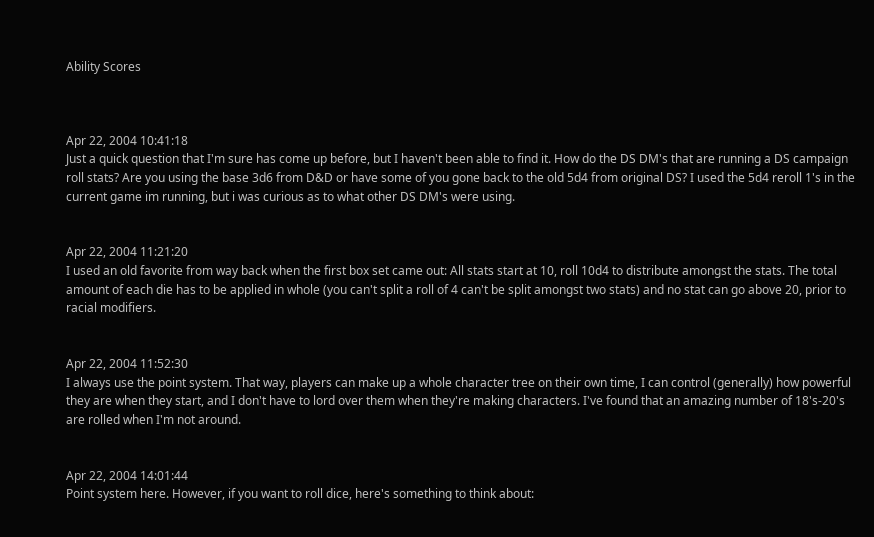Ability Scores



Apr 22, 2004 10:41:18
Just a quick question that I'm sure has come up before, but I haven't been able to find it. How do the DS DM's that are running a DS campaign roll stats? Are you using the base 3d6 from D&D or have some of you gone back to the old 5d4 from original DS? I used the 5d4 reroll 1's in the current game im running, but i was curious as to what other DS DM's were using.


Apr 22, 2004 11:21:20
I used an old favorite from way back when the first box set came out: All stats start at 10, roll 10d4 to distribute amongst the stats. The total amount of each die has to be applied in whole (you can't split a roll of 4 can't be split amongst two stats) and no stat can go above 20, prior to racial modifiers.


Apr 22, 2004 11:52:30
I always use the point system. That way, players can make up a whole character tree on their own time, I can control (generally) how powerful they are when they start, and I don't have to lord over them when they're making characters. I've found that an amazing number of 18's-20's are rolled when I'm not around.


Apr 22, 2004 14:01:44
Point system here. However, if you want to roll dice, here's something to think about: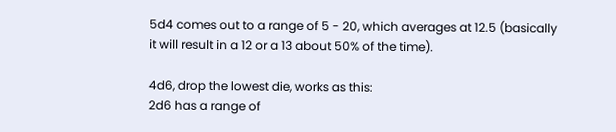5d4 comes out to a range of 5 - 20, which averages at 12.5 (basically it will result in a 12 or a 13 about 50% of the time).

4d6, drop the lowest die, works as this:
2d6 has a range of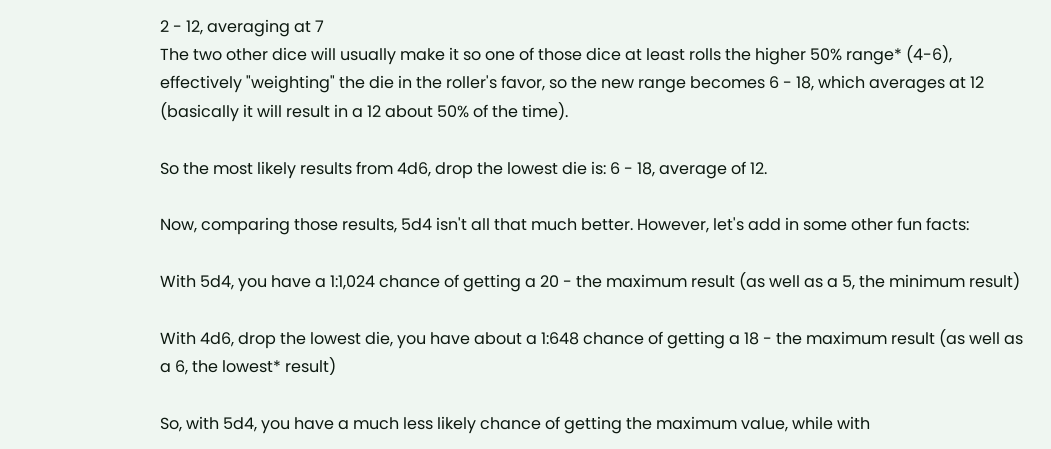2 - 12, averaging at 7
The two other dice will usually make it so one of those dice at least rolls the higher 50% range* (4-6), effectively "weighting" the die in the roller's favor, so the new range becomes 6 - 18, which averages at 12 (basically it will result in a 12 about 50% of the time).

So the most likely results from 4d6, drop the lowest die is: 6 - 18, average of 12.

Now, comparing those results, 5d4 isn't all that much better. However, let's add in some other fun facts:

With 5d4, you have a 1:1,024 chance of getting a 20 - the maximum result (as well as a 5, the minimum result)

With 4d6, drop the lowest die, you have about a 1:648 chance of getting a 18 - the maximum result (as well as a 6, the lowest* result)

So, with 5d4, you have a much less likely chance of getting the maximum value, while with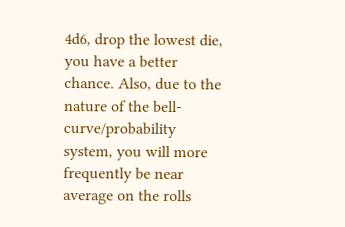4d6, drop the lowest die, you have a better chance. Also, due to the nature of the bell-curve/probability system, you will more frequently be near average on the rolls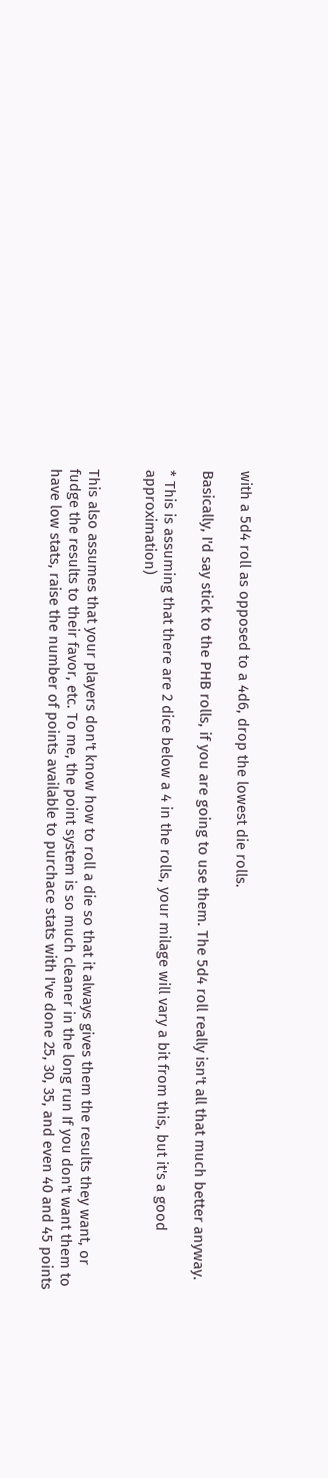with a 5d4 roll as opposed to a 4d6, drop the lowest die rolls.

Basically, I'd say stick to the PHB rolls, if you are going to use them. The 5d4 roll really isn't all that much better anyway.

* This is assuming that there are 2 dice below a 4 in the rolls, your milage will vary a bit from this, but it's a good approximation)


This also assumes that your players don't know how to roll a die so that it always gives them the results they want, or fudge the results to their favor, etc. To me, the point system is so much cleaner in the long run If you don't want them to have low stats, raise the number of points available to purchace stats with I've done 25, 30, 35, and even 40 and 45 points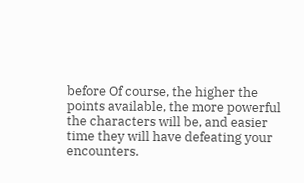before Of course, the higher the points available, the more powerful the characters will be, and easier time they will have defeating your encounters.